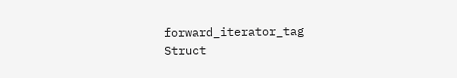forward_iterator_tag Struct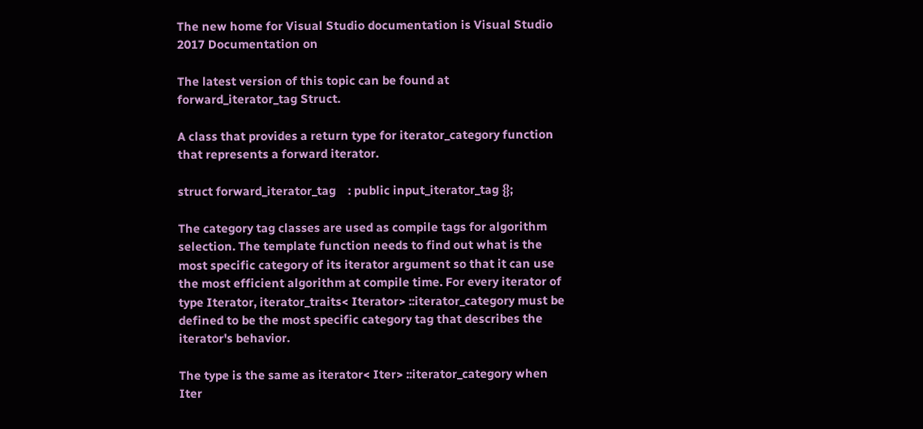The new home for Visual Studio documentation is Visual Studio 2017 Documentation on

The latest version of this topic can be found at forward_iterator_tag Struct.

A class that provides a return type for iterator_category function that represents a forward iterator.

struct forward_iterator_tag    : public input_iterator_tag {};

The category tag classes are used as compile tags for algorithm selection. The template function needs to find out what is the most specific category of its iterator argument so that it can use the most efficient algorithm at compile time. For every iterator of type Iterator, iterator_traits< Iterator> ::iterator_category must be defined to be the most specific category tag that describes the iterator's behavior.

The type is the same as iterator< Iter> ::iterator_category when Iter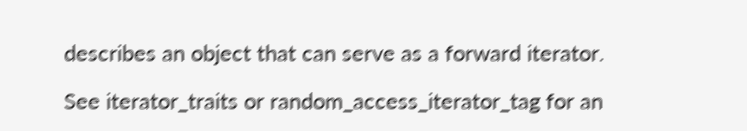describes an object that can serve as a forward iterator.

See iterator_traits or random_access_iterator_tag for an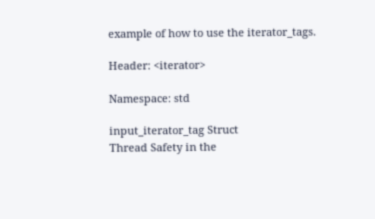example of how to use the iterator_tags.

Header: <iterator>

Namespace: std

input_iterator_tag Struct
Thread Safety in the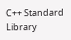C++ Standard Library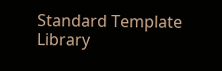Standard Template Library